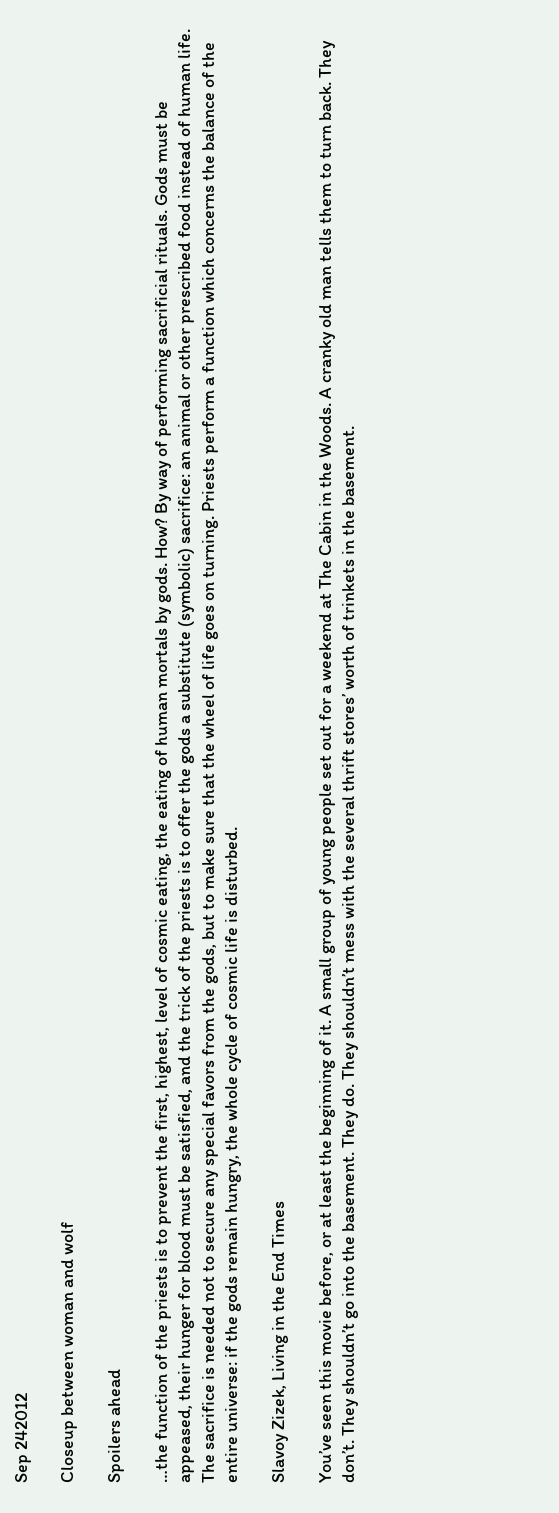Sep 242012

Closeup between woman and wolf

Spoilers ahead

…the function of the priests is to prevent the first, highest, level of cosmic eating, the eating of human mortals by gods. How? By way of performing sacrificial rituals. Gods must be appeased, their hunger for blood must be satisfied, and the trick of the priests is to offer the gods a substitute (symbolic) sacrifice: an animal or other prescribed food instead of human life. The sacrifice is needed not to secure any special favors from the gods, but to make sure that the wheel of life goes on turning. Priests perform a function which concerns the balance of the entire universe: if the gods remain hungry, the whole cycle of cosmic life is disturbed.

Slavoy Zizek, Living in the End Times

You’ve seen this movie before, or at least the beginning of it. A small group of young people set out for a weekend at The Cabin in the Woods. A cranky old man tells them to turn back. They don’t. They shouldn’t go into the basement. They do. They shouldn’t mess with the several thrift stores’ worth of trinkets in the basement.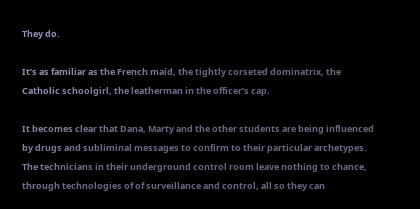They do.

It’s as familiar as the French maid, the tightly corseted dominatrix, the Catholic schoolgirl, the leatherman in the officer’s cap.

It becomes clear that Dana, Marty and the other students are being influenced by drugs and subliminal messages to confirm to their particular archetypes. The technicians in their underground control room leave nothing to chance, through technologies of of surveillance and control, all so they can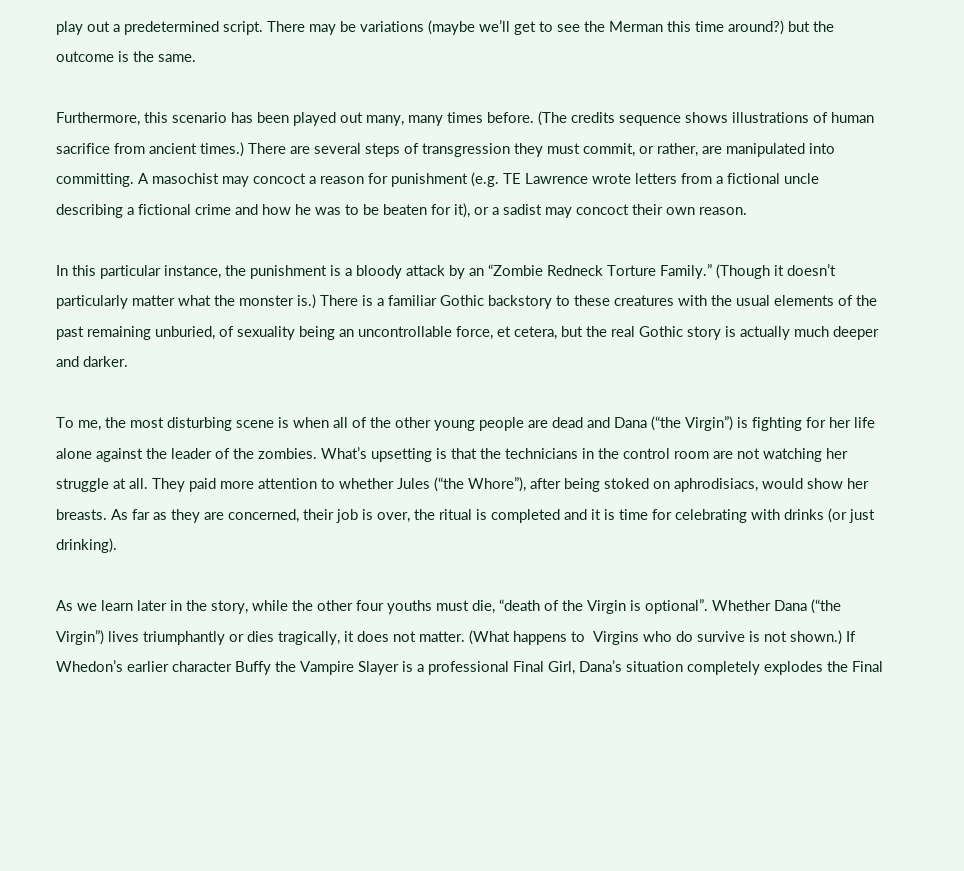play out a predetermined script. There may be variations (maybe we’ll get to see the Merman this time around?) but the outcome is the same.

Furthermore, this scenario has been played out many, many times before. (The credits sequence shows illustrations of human sacrifice from ancient times.) There are several steps of transgression they must commit, or rather, are manipulated into committing. A masochist may concoct a reason for punishment (e.g. TE Lawrence wrote letters from a fictional uncle describing a fictional crime and how he was to be beaten for it), or a sadist may concoct their own reason.

In this particular instance, the punishment is a bloody attack by an “Zombie Redneck Torture Family.” (Though it doesn’t particularly matter what the monster is.) There is a familiar Gothic backstory to these creatures with the usual elements of the past remaining unburied, of sexuality being an uncontrollable force, et cetera, but the real Gothic story is actually much deeper and darker.

To me, the most disturbing scene is when all of the other young people are dead and Dana (“the Virgin”) is fighting for her life alone against the leader of the zombies. What’s upsetting is that the technicians in the control room are not watching her struggle at all. They paid more attention to whether Jules (“the Whore”), after being stoked on aphrodisiacs, would show her breasts. As far as they are concerned, their job is over, the ritual is completed and it is time for celebrating with drinks (or just drinking).

As we learn later in the story, while the other four youths must die, “death of the Virgin is optional”. Whether Dana (“the Virgin”) lives triumphantly or dies tragically, it does not matter. (What happens to  Virgins who do survive is not shown.) If Whedon’s earlier character Buffy the Vampire Slayer is a professional Final Girl, Dana’s situation completely explodes the Final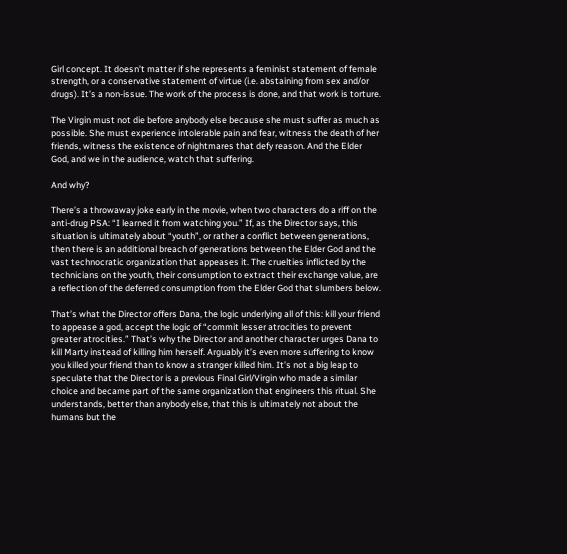Girl concept. It doesn’t matter if she represents a feminist statement of female strength, or a conservative statement of virtue (i.e. abstaining from sex and/or drugs). It’s a non-issue. The work of the process is done, and that work is torture.

The Virgin must not die before anybody else because she must suffer as much as possible. She must experience intolerable pain and fear, witness the death of her friends, witness the existence of nightmares that defy reason. And the Elder God, and we in the audience, watch that suffering.

And why?

There’s a throwaway joke early in the movie, when two characters do a riff on the anti-drug PSA: “I learned it from watching you.” If, as the Director says, this situation is ultimately about “youth”, or rather a conflict between generations, then there is an additional breach of generations between the Elder God and the vast technocratic organization that appeases it. The cruelties inflicted by the technicians on the youth, their consumption to extract their exchange value, are a reflection of the deferred consumption from the Elder God that slumbers below.

That’s what the Director offers Dana, the logic underlying all of this: kill your friend to appease a god, accept the logic of “commit lesser atrocities to prevent greater atrocities.” That’s why the Director and another character urges Dana to kill Marty instead of killing him herself. Arguably it’s even more suffering to know you killed your friend than to know a stranger killed him. It’s not a big leap to speculate that the Director is a previous Final Girl/Virgin who made a similar choice and became part of the same organization that engineers this ritual. She understands, better than anybody else, that this is ultimately not about the humans but the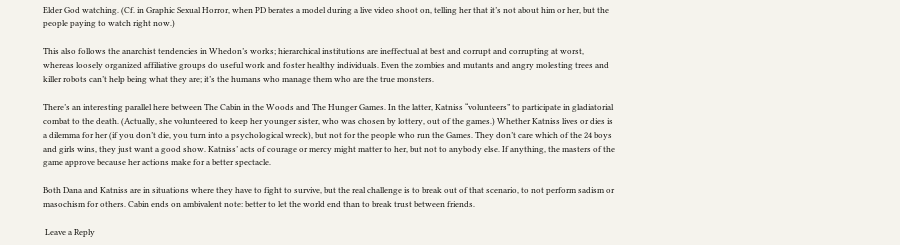Elder God watching. (Cf. in Graphic Sexual Horror, when PD berates a model during a live video shoot on, telling her that it’s not about him or her, but the people paying to watch right now.)

This also follows the anarchist tendencies in Whedon’s works; hierarchical institutions are ineffectual at best and corrupt and corrupting at worst, whereas loosely organized affiliative groups do useful work and foster healthy individuals. Even the zombies and mutants and angry molesting trees and killer robots can’t help being what they are; it’s the humans who manage them who are the true monsters.

There’s an interesting parallel here between The Cabin in the Woods and The Hunger Games. In the latter, Katniss “volunteers” to participate in gladiatorial combat to the death. (Actually, she volunteered to keep her younger sister, who was chosen by lottery, out of the games.) Whether Katniss lives or dies is a dilemma for her (if you don’t die, you turn into a psychological wreck), but not for the people who run the Games. They don’t care which of the 24 boys and girls wins, they just want a good show. Katniss’ acts of courage or mercy might matter to her, but not to anybody else. If anything, the masters of the game approve because her actions make for a better spectacle.

Both Dana and Katniss are in situations where they have to fight to survive, but the real challenge is to break out of that scenario, to not perform sadism or masochism for others. Cabin ends on ambivalent note: better to let the world end than to break trust between friends.

 Leave a Reply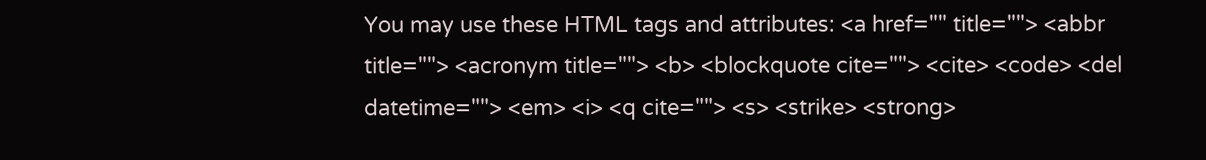You may use these HTML tags and attributes: <a href="" title=""> <abbr title=""> <acronym title=""> <b> <blockquote cite=""> <cite> <code> <del datetime=""> <em> <i> <q cite=""> <s> <strike> <strong>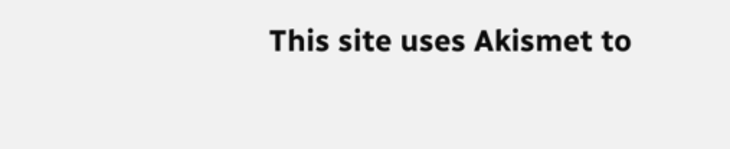This site uses Akismet to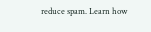reduce spam. Learn how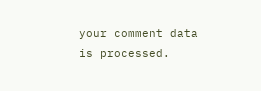your comment data is processed.